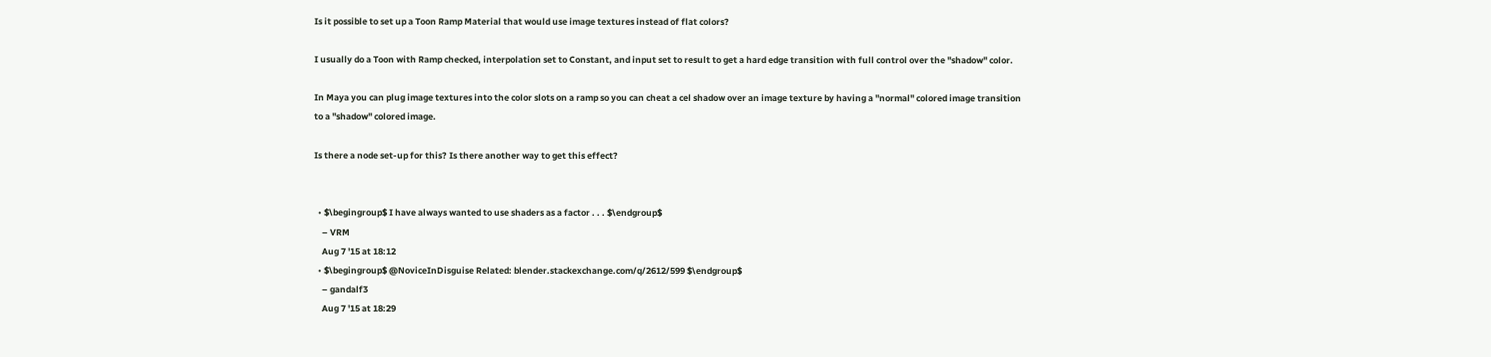Is it possible to set up a Toon Ramp Material that would use image textures instead of flat colors?

I usually do a Toon with Ramp checked, interpolation set to Constant, and input set to result to get a hard edge transition with full control over the "shadow" color.

In Maya you can plug image textures into the color slots on a ramp so you can cheat a cel shadow over an image texture by having a "normal" colored image transition to a "shadow" colored image.

Is there a node set-up for this? Is there another way to get this effect?


  • $\begingroup$ I have always wanted to use shaders as a factor . . . $\endgroup$
    – VRM
    Aug 7 '15 at 18:12
  • $\begingroup$ @NoviceInDisguise Related: blender.stackexchange.com/q/2612/599 $\endgroup$
    – gandalf3
    Aug 7 '15 at 18:29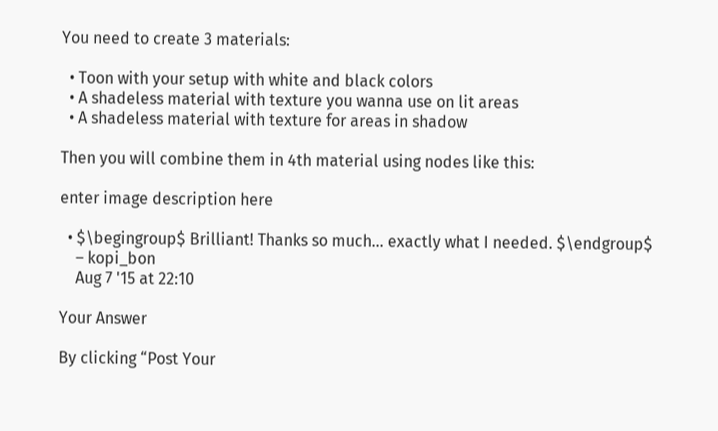You need to create 3 materials:

  • Toon with your setup with white and black colors
  • A shadeless material with texture you wanna use on lit areas
  • A shadeless material with texture for areas in shadow

Then you will combine them in 4th material using nodes like this:

enter image description here

  • $\begingroup$ Brilliant! Thanks so much... exactly what I needed. $\endgroup$
    – kopi_bon
    Aug 7 '15 at 22:10

Your Answer

By clicking “Post Your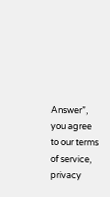Answer”, you agree to our terms of service, privacy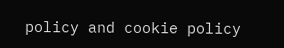policy and cookie policy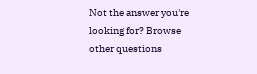Not the answer you're looking for? Browse other questions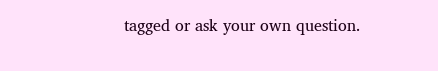tagged or ask your own question.